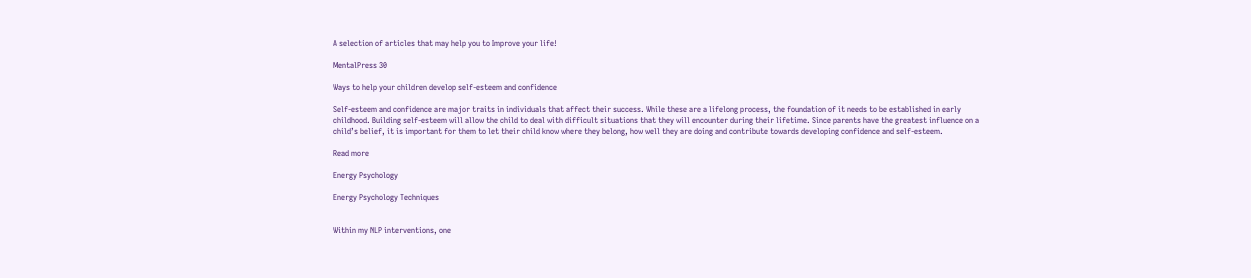A selection of articles that may help you to Improve your life!

MentalPress 30

Ways to help your children develop self-esteem and confidence

Self-esteem and confidence are major traits in individuals that affect their success. While these are a lifelong process, the foundation of it needs to be established in early childhood. Building self-esteem will allow the child to deal with difficult situations that they will encounter during their lifetime. Since parents have the greatest influence on a child’s belief, it is important for them to let their child know where they belong, how well they are doing and contribute towards developing confidence and self-esteem.

Read more

Energy Psychology

Energy Psychology Techniques


Within my NLP interventions, one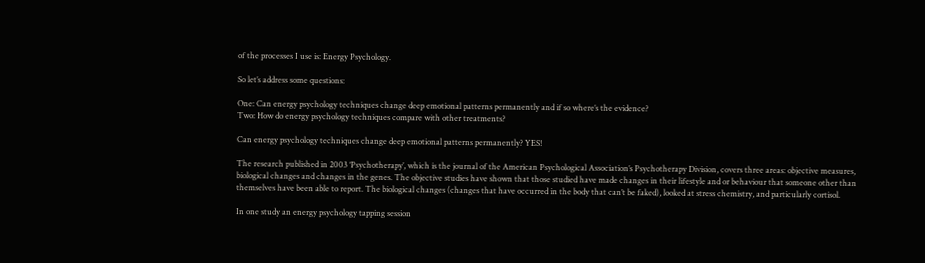of the processes I use is: Energy Psychology.

So let’s address some questions:

One: Can energy psychology techniques change deep emotional patterns permanently and if so where’s the evidence?
Two: How do energy psychology techniques compare with other treatments?

Can energy psychology techniques change deep emotional patterns permanently? YES!

The research published in 2003 ‘Psychotherapy’, which is the journal of the American Psychological Association’s Psychotherapy Division, covers three areas: objective measures, biological changes and changes in the genes. The objective studies have shown that those studied have made changes in their lifestyle and or behaviour that someone other than themselves have been able to report. The biological changes (changes that have occurred in the body that can’t be faked), looked at stress chemistry, and particularly cortisol.

In one study an energy psychology tapping session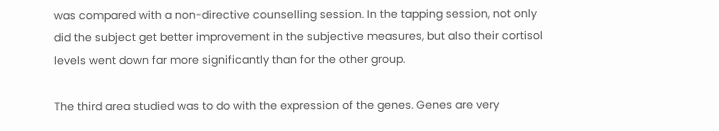was compared with a non-directive counselling session. In the tapping session, not only did the subject get better improvement in the subjective measures, but also their cortisol levels went down far more significantly than for the other group.

The third area studied was to do with the expression of the genes. Genes are very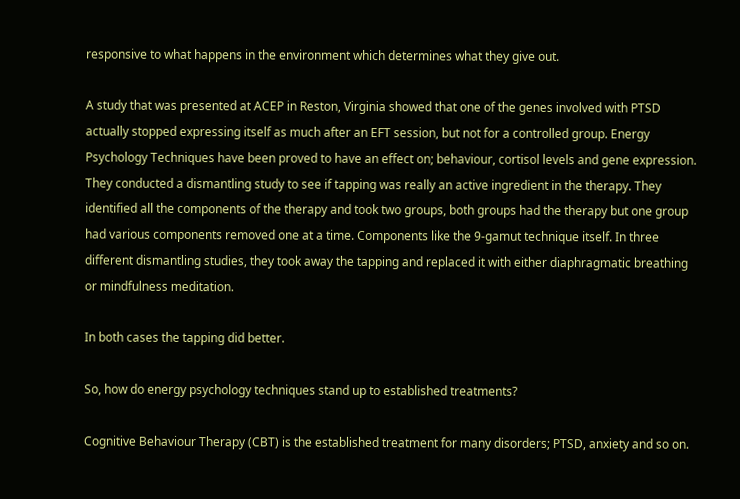responsive to what happens in the environment which determines what they give out.

A study that was presented at ACEP in Reston, Virginia showed that one of the genes involved with PTSD actually stopped expressing itself as much after an EFT session, but not for a controlled group. Energy Psychology Techniques have been proved to have an effect on; behaviour, cortisol levels and gene expression. They conducted a dismantling study to see if tapping was really an active ingredient in the therapy. They identified all the components of the therapy and took two groups, both groups had the therapy but one group had various components removed one at a time. Components like the 9-gamut technique itself. In three different dismantling studies, they took away the tapping and replaced it with either diaphragmatic breathing or mindfulness meditation.

In both cases the tapping did better.

So, how do energy psychology techniques stand up to established treatments?

Cognitive Behaviour Therapy (CBT) is the established treatment for many disorders; PTSD, anxiety and so on.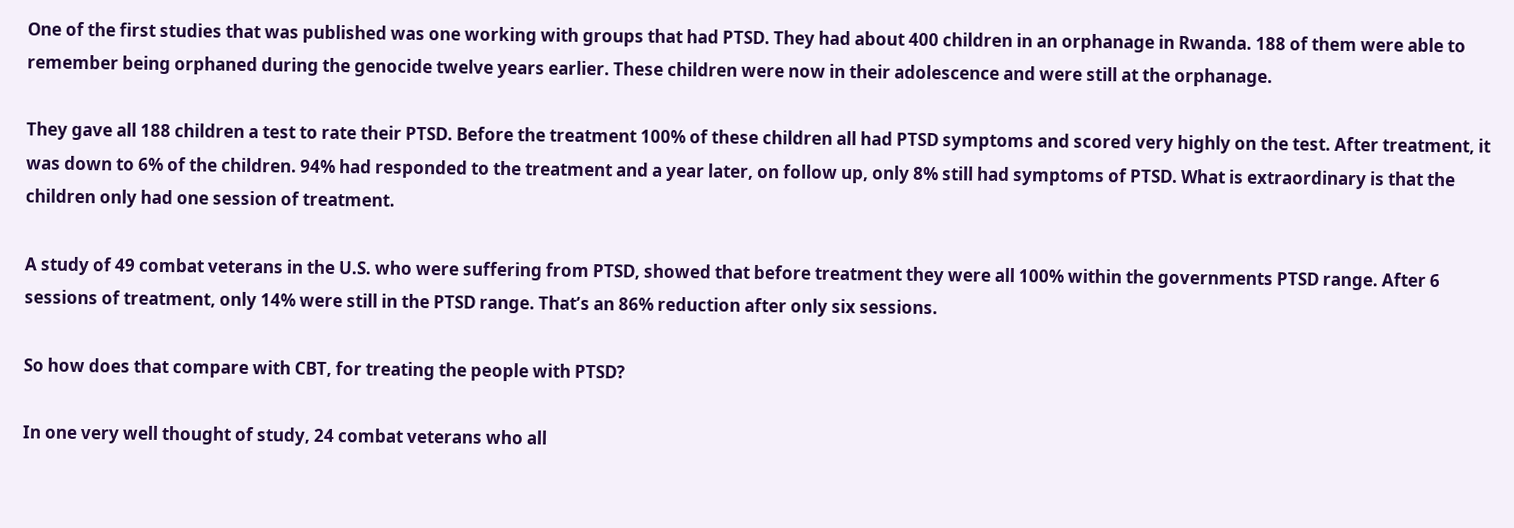One of the first studies that was published was one working with groups that had PTSD. They had about 400 children in an orphanage in Rwanda. 188 of them were able to remember being orphaned during the genocide twelve years earlier. These children were now in their adolescence and were still at the orphanage.

They gave all 188 children a test to rate their PTSD. Before the treatment 100% of these children all had PTSD symptoms and scored very highly on the test. After treatment, it was down to 6% of the children. 94% had responded to the treatment and a year later, on follow up, only 8% still had symptoms of PTSD. What is extraordinary is that the children only had one session of treatment.

A study of 49 combat veterans in the U.S. who were suffering from PTSD, showed that before treatment they were all 100% within the governments PTSD range. After 6 sessions of treatment, only 14% were still in the PTSD range. That’s an 86% reduction after only six sessions.

So how does that compare with CBT, for treating the people with PTSD?

In one very well thought of study, 24 combat veterans who all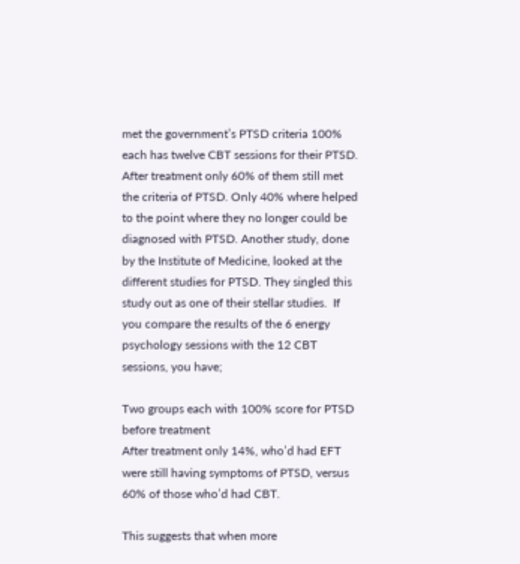met the government’s PTSD criteria 100% each has twelve CBT sessions for their PTSD. After treatment only 60% of them still met the criteria of PTSD. Only 40% where helped to the point where they no longer could be diagnosed with PTSD. Another study, done by the Institute of Medicine, looked at the different studies for PTSD. They singled this study out as one of their stellar studies.  If you compare the results of the 6 energy psychology sessions with the 12 CBT sessions, you have;

Two groups each with 100% score for PTSD before treatment
After treatment only 14%, who’d had EFT were still having symptoms of PTSD, versus 60% of those who’d had CBT.

This suggests that when more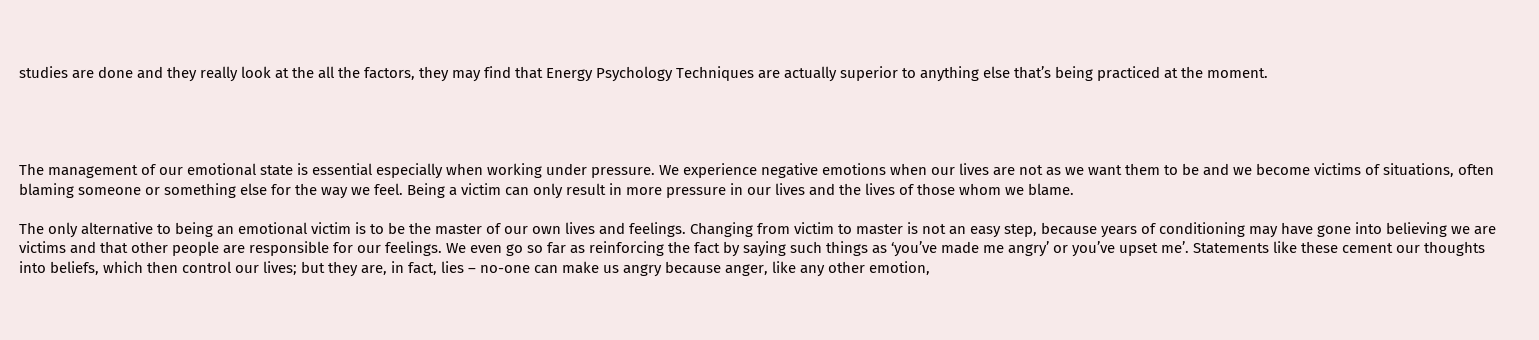studies are done and they really look at the all the factors, they may find that Energy Psychology Techniques are actually superior to anything else that’s being practiced at the moment.




The management of our emotional state is essential especially when working under pressure. We experience negative emotions when our lives are not as we want them to be and we become victims of situations, often blaming someone or something else for the way we feel. Being a victim can only result in more pressure in our lives and the lives of those whom we blame.

The only alternative to being an emotional victim is to be the master of our own lives and feelings. Changing from victim to master is not an easy step, because years of conditioning may have gone into believing we are victims and that other people are responsible for our feelings. We even go so far as reinforcing the fact by saying such things as ‘you’ve made me angry’ or you’ve upset me’. Statements like these cement our thoughts into beliefs, which then control our lives; but they are, in fact, lies – no-one can make us angry because anger, like any other emotion,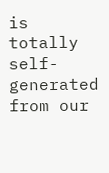is totally self-generated from our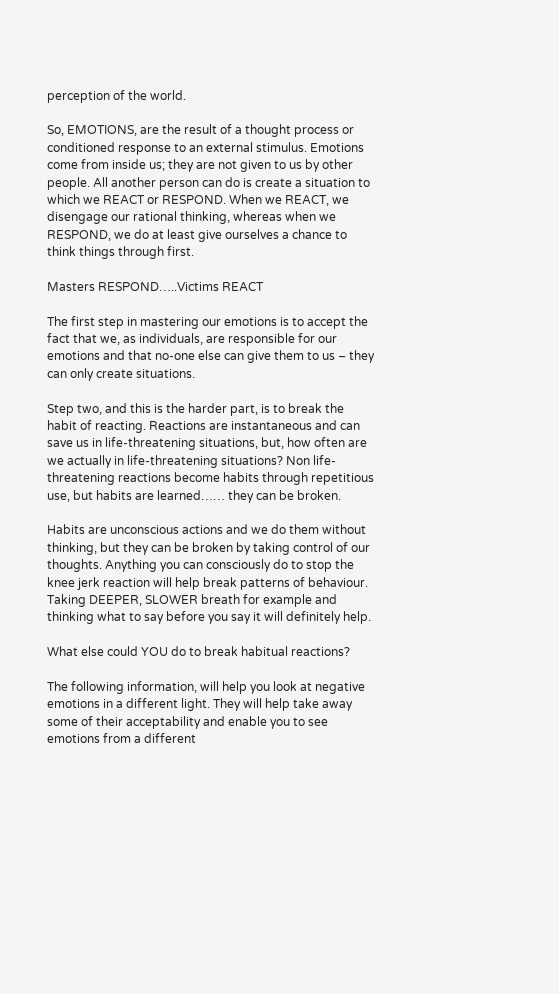perception of the world.

So, EMOTIONS, are the result of a thought process or conditioned response to an external stimulus. Emotions come from inside us; they are not given to us by other people. All another person can do is create a situation to which we REACT or RESPOND. When we REACT, we disengage our rational thinking, whereas when we RESPOND, we do at least give ourselves a chance to think things through first.

Masters RESPOND…..Victims REACT

The first step in mastering our emotions is to accept the fact that we, as individuals, are responsible for our emotions and that no-one else can give them to us – they can only create situations.

Step two, and this is the harder part, is to break the habit of reacting. Reactions are instantaneous and can save us in life-threatening situations, but, how often are we actually in life-threatening situations? Non life- threatening reactions become habits through repetitious use, but habits are learned…… they can be broken.

Habits are unconscious actions and we do them without thinking, but they can be broken by taking control of our thoughts. Anything you can consciously do to stop the knee jerk reaction will help break patterns of behaviour. Taking DEEPER, SLOWER breath for example and thinking what to say before you say it will definitely help.

What else could YOU do to break habitual reactions?

The following information, will help you look at negative emotions in a different light. They will help take away some of their acceptability and enable you to see emotions from a different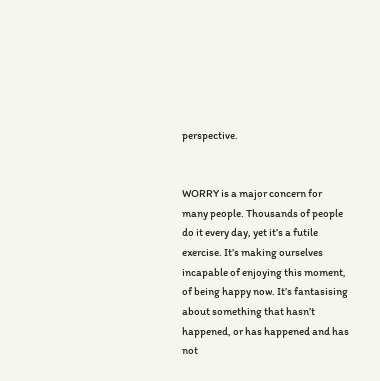perspective.


WORRY is a major concern for many people. Thousands of people do it every day, yet it’s a futile exercise. It’s making ourselves incapable of enjoying this moment, of being happy now. It’s fantasising about something that hasn’t happened, or has happened and has not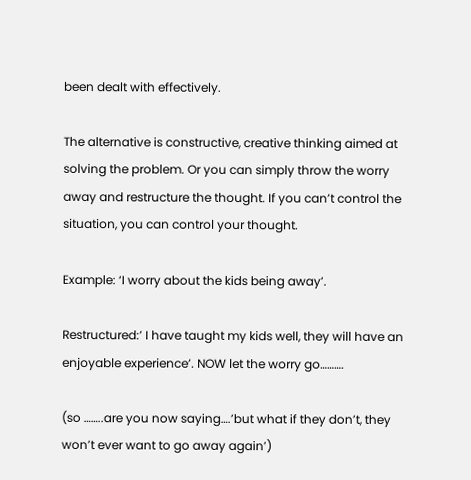been dealt with effectively.

The alternative is constructive, creative thinking aimed at solving the problem. Or you can simply throw the worry away and restructure the thought. If you can’t control the situation, you can control your thought.

Example: ‘I worry about the kids being away’.

Restructured:’ I have taught my kids well, they will have an enjoyable experience’. NOW let the worry go……….

(so ……..are you now saying….’but what if they don’t, they won’t ever want to go away again’)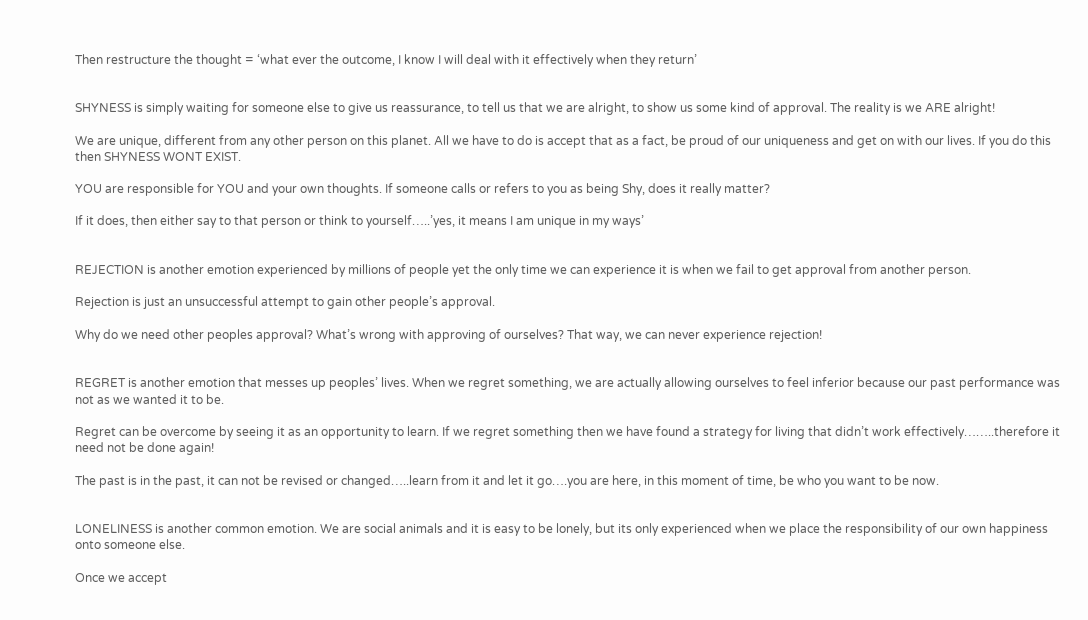Then restructure the thought = ‘what ever the outcome, I know I will deal with it effectively when they return’


SHYNESS is simply waiting for someone else to give us reassurance, to tell us that we are alright, to show us some kind of approval. The reality is we ARE alright!

We are unique, different from any other person on this planet. All we have to do is accept that as a fact, be proud of our uniqueness and get on with our lives. If you do this then SHYNESS WONT EXIST.

YOU are responsible for YOU and your own thoughts. If someone calls or refers to you as being Shy, does it really matter?

If it does, then either say to that person or think to yourself…..’yes, it means I am unique in my ways’


REJECTION is another emotion experienced by millions of people yet the only time we can experience it is when we fail to get approval from another person.

Rejection is just an unsuccessful attempt to gain other people’s approval.

Why do we need other peoples approval? What’s wrong with approving of ourselves? That way, we can never experience rejection!


REGRET is another emotion that messes up peoples’ lives. When we regret something, we are actually allowing ourselves to feel inferior because our past performance was not as we wanted it to be.

Regret can be overcome by seeing it as an opportunity to learn. If we regret something then we have found a strategy for living that didn’t work effectively……..therefore it need not be done again!

The past is in the past, it can not be revised or changed…..learn from it and let it go….you are here, in this moment of time, be who you want to be now.


LONELINESS is another common emotion. We are social animals and it is easy to be lonely, but its only experienced when we place the responsibility of our own happiness onto someone else.

Once we accept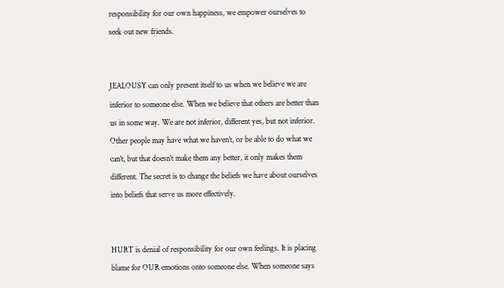responsibility for our own happiness, we empower ourselves to seek out new friends.


JEALOUSY can only present itself to us when we believe we are inferior to someone else. When we believe that others are better than us in some way. We are not inferior, different yes, but not inferior. Other people may have what we haven’t, or be able to do what we can’t, but that doesn’t make them any better, it only makes them different. The secret is to change the beliefs we have about ourselves into beliefs that serve us more effectively.


HURT is denial of responsibility for our own feelings. It is placing blame for OUR emotions onto someone else. When someone says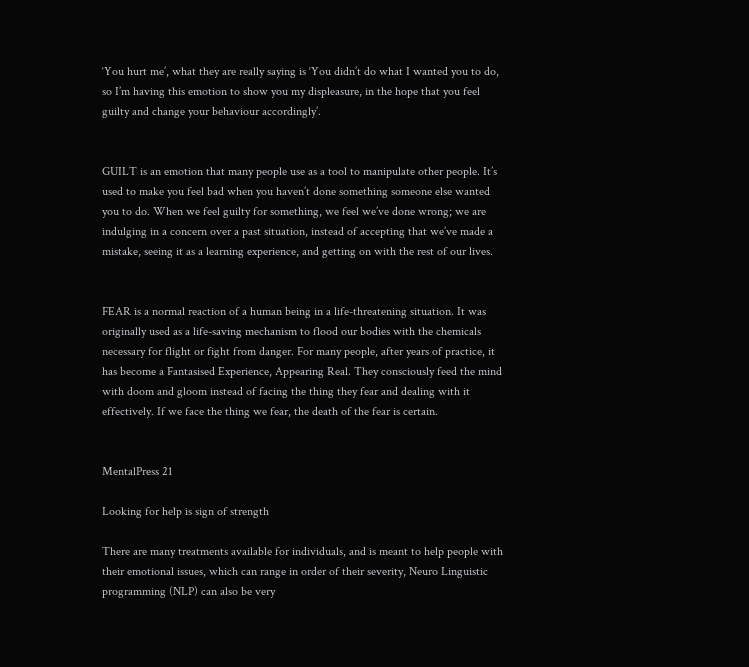‘You hurt me’, what they are really saying is ‘You didn’t do what I wanted you to do, so I’m having this emotion to show you my displeasure, in the hope that you feel guilty and change your behaviour accordingly’.


GUILT is an emotion that many people use as a tool to manipulate other people. It’s used to make you feel bad when you haven’t done something someone else wanted you to do. When we feel guilty for something, we feel we’ve done wrong; we are indulging in a concern over a past situation, instead of accepting that we’ve made a mistake, seeing it as a learning experience, and getting on with the rest of our lives.


FEAR is a normal reaction of a human being in a life-threatening situation. It was originally used as a life-saving mechanism to flood our bodies with the chemicals necessary for flight or fight from danger. For many people, after years of practice, it has become a Fantasised Experience, Appearing Real. They consciously feed the mind with doom and gloom instead of facing the thing they fear and dealing with it effectively. If we face the thing we fear, the death of the fear is certain.


MentalPress 21

Looking for help is sign of strength

There are many treatments available for individuals, and is meant to help people with their emotional issues, which can range in order of their severity, Neuro Linguistic programming (NLP) can also be very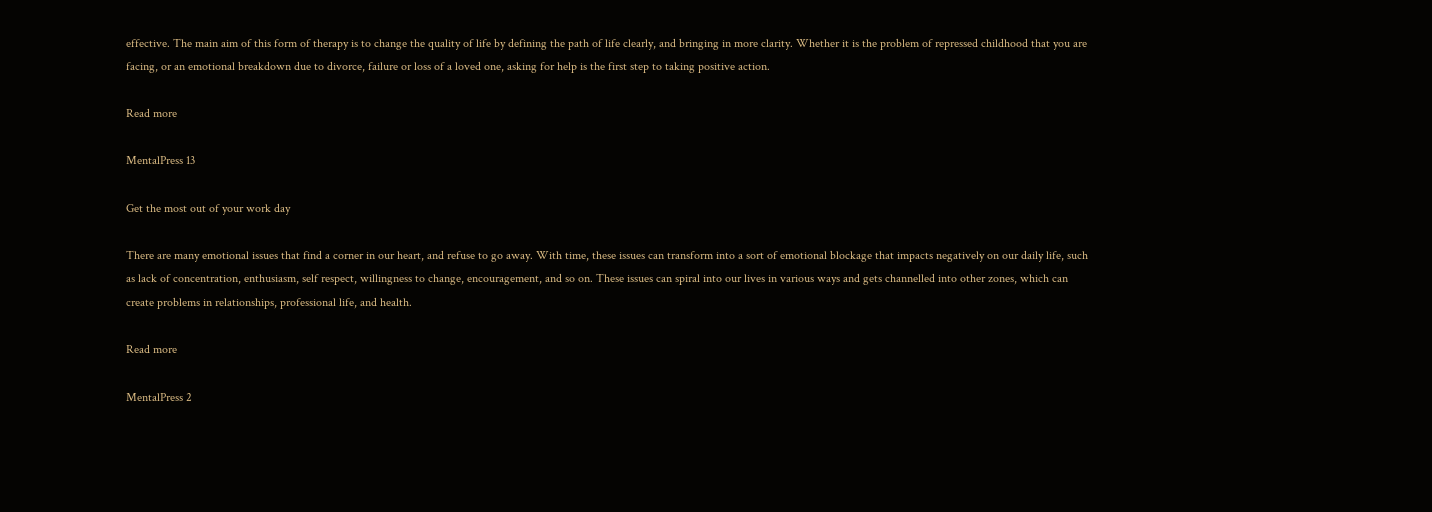effective. The main aim of this form of therapy is to change the quality of life by defining the path of life clearly, and bringing in more clarity. Whether it is the problem of repressed childhood that you are facing, or an emotional breakdown due to divorce, failure or loss of a loved one, asking for help is the first step to taking positive action.

Read more

MentalPress 13

Get the most out of your work day

There are many emotional issues that find a corner in our heart, and refuse to go away. With time, these issues can transform into a sort of emotional blockage that impacts negatively on our daily life, such as lack of concentration, enthusiasm, self respect, willingness to change, encouragement, and so on. These issues can spiral into our lives in various ways and gets channelled into other zones, which can create problems in relationships, professional life, and health.

Read more

MentalPress 2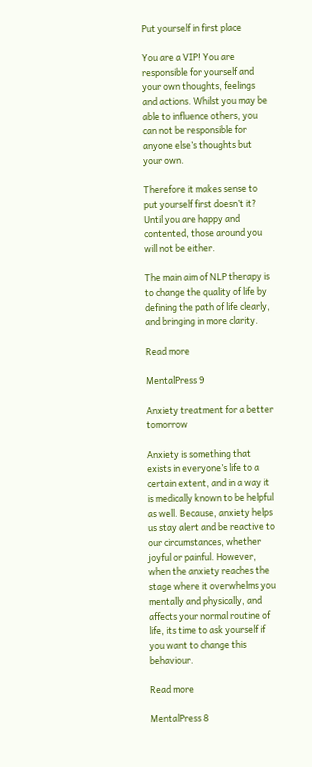Put yourself in first place

You are a VIP! You are responsible for yourself and your own thoughts, feelings and actions. Whilst you may be able to influence others, you can not be responsible for anyone else’s thoughts but your own.

Therefore it makes sense to put yourself first doesn’t it? Until you are happy and contented, those around you will not be either.

The main aim of NLP therapy is to change the quality of life by defining the path of life clearly, and bringing in more clarity.

Read more

MentalPress 9

Anxiety treatment for a better tomorrow

Anxiety is something that exists in everyone’s life to a certain extent, and in a way it is medically known to be helpful as well. Because, anxiety helps us stay alert and be reactive to our circumstances, whether joyful or painful. However, when the anxiety reaches the stage where it overwhelms you mentally and physically, and affects your normal routine of life, its time to ask yourself if you want to change this behaviour.

Read more

MentalPress 8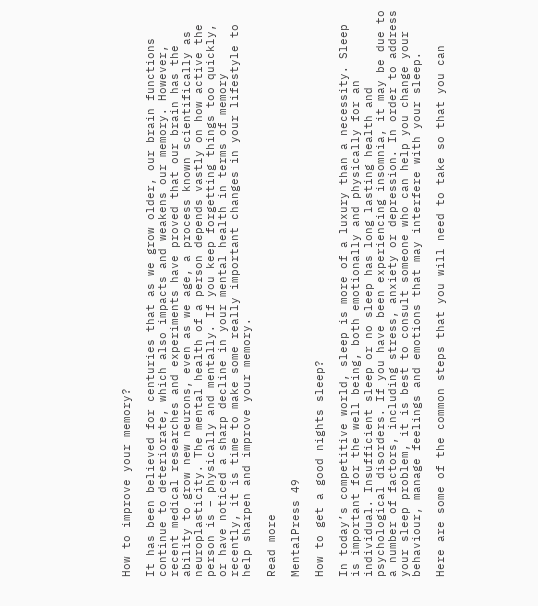How to improve your memory?

It has been believed for centuries that as we grow older, our brain functions continue to deteriorate, which also impacts and weakens our memory. However, recent medical researches and experiments have proved that our brain has the ability to grow new neurons, even as we age, a process known scientifically as neuroplasticity. The mental health of a person depends vastly on how active the person is – physically and mentally. If you keep forgetting things too quickly, or have noticed a sharp decline in your mental health in terms of memory recently, it is time to make some really important changes in your lifestyle to help sharpen and improve your memory.

Read more

MentalPress 49

How to get a good nights sleep?

In today’s competitive world, sleep is more of a luxury than a necessity. Sleep is important for the well being, both emotionally and physically for an individual. Insufficient sleep or no sleep has long lasting health and psychological disorders. If you have been experiencing insomnia, it may be due to a number of factors, including stress, anxiety or depression. In order to address your sleep problem, it is best to consult someone who can help you change your behaviour, manage feelings and emotions that may interfere with your sleep.

Here are some of the common steps that you will need to take so that you can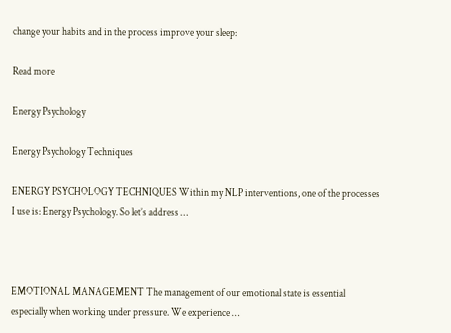change your habits and in the process improve your sleep:

Read more

Energy Psychology

Energy Psychology Techniques

ENERGY PSYCHOLOGY TECHNIQUES Within my NLP interventions, one of the processes I use is: Energy Psychology. So let’s address …



EMOTIONAL MANAGEMENT The management of our emotional state is essential especially when working under pressure. We experience …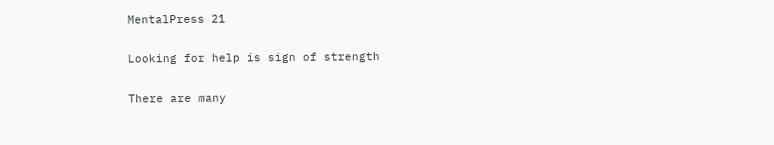MentalPress 21

Looking for help is sign of strength

There are many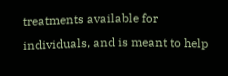treatments available for individuals, and is meant to help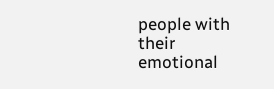people with their emotional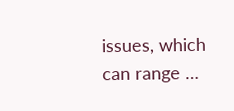issues, which can range …